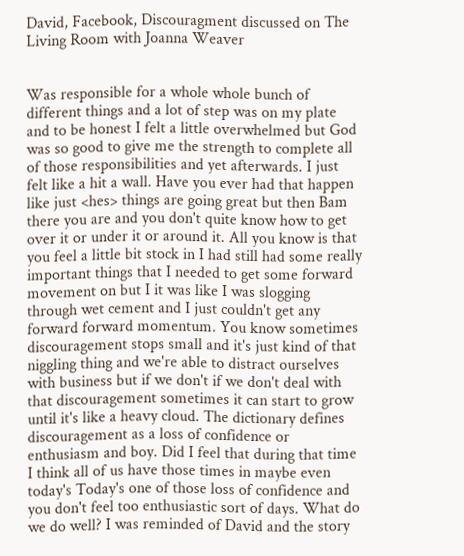David, Facebook, Discouragment discussed on The Living Room with Joanna Weaver


Was responsible for a whole whole bunch of different things and a lot of step was on my plate and to be honest I felt a little overwhelmed but God was so good to give me the strength to complete all of those responsibilities and yet afterwards. I just felt like a hit a wall. Have you ever had that happen like just <hes> things are going great but then Bam there you are and you don't quite know how to get over it or under it or around it. All you know is that you feel a little bit stock in I had still had some really important things that I needed to get some forward movement on but I it was like I was slogging through wet cement and I just couldn't get any forward forward momentum. You know sometimes discouragement stops small and it's just kind of that niggling thing and we're able to distract ourselves with business but if we don't if we don't deal with that discouragement sometimes it can start to grow until it's like a heavy cloud. The dictionary defines discouragement as a loss of confidence or enthusiasm and boy. Did I feel that during that time I think all of us have those times in maybe even today's Today's one of those loss of confidence and you don't feel too enthusiastic sort of days. What do we do well? I was reminded of David and the story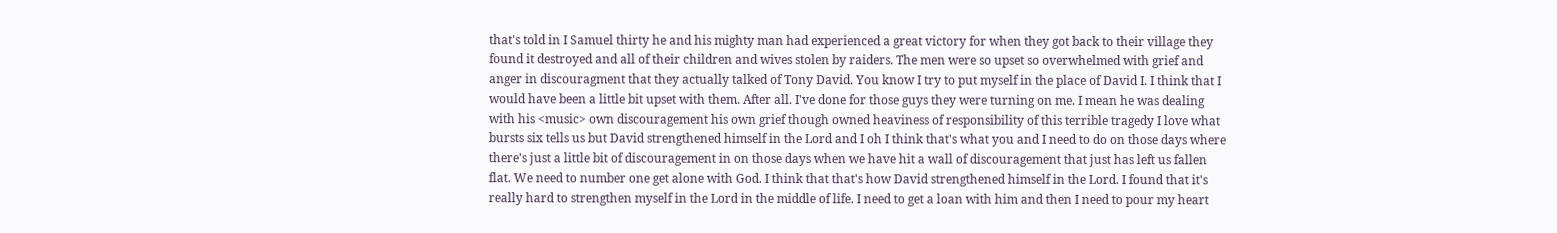that's told in I Samuel thirty he and his mighty man had experienced a great victory for when they got back to their village they found it destroyed and all of their children and wives stolen by raiders. The men were so upset so overwhelmed with grief and anger in discouragment that they actually talked of Tony David. You know I try to put myself in the place of David I. I think that I would have been a little bit upset with them. After all. I've done for those guys they were turning on me. I mean he was dealing with his <music> own discouragement his own grief though owned heaviness of responsibility of this terrible tragedy I love what bursts six tells us but David strengthened himself in the Lord and I oh I think that's what you and I need to do on those days where there's just a little bit of discouragement in on those days when we have hit a wall of discouragement that just has left us fallen flat. We need to number one get alone with God. I think that that's how David strengthened himself in the Lord. I found that it's really hard to strengthen myself in the Lord in the middle of life. I need to get a loan with him and then I need to pour my heart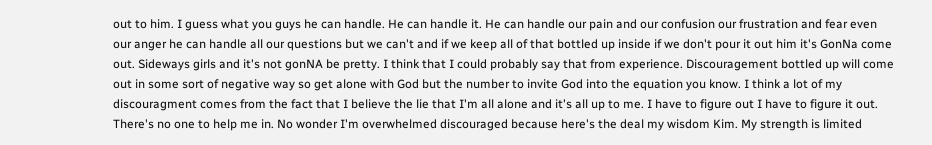out to him. I guess what you guys he can handle. He can handle it. He can handle our pain and our confusion our frustration and fear even our anger he can handle all our questions but we can't and if we keep all of that bottled up inside if we don't pour it out him it's GonNa come out. Sideways girls and it's not gonNA be pretty. I think that I could probably say that from experience. Discouragement bottled up will come out in some sort of negative way so get alone with God but the number to invite God into the equation you know. I think a lot of my discouragment comes from the fact that I believe the lie that I'm all alone and it's all up to me. I have to figure out I have to figure it out. There's no one to help me in. No wonder I'm overwhelmed discouraged because here's the deal my wisdom Kim. My strength is limited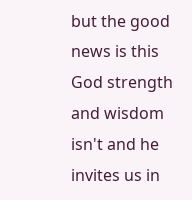but the good news is this God strength and wisdom isn't and he invites us in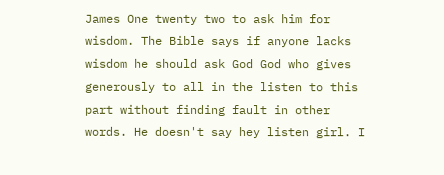James One twenty two to ask him for wisdom. The Bible says if anyone lacks wisdom he should ask God God who gives generously to all in the listen to this part without finding fault in other words. He doesn't say hey listen girl. I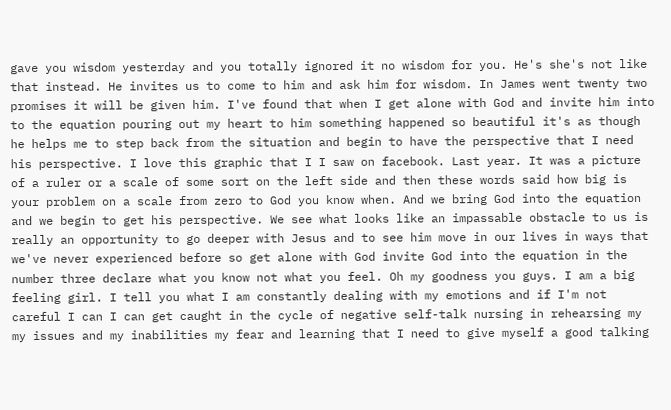gave you wisdom yesterday and you totally ignored it no wisdom for you. He's she's not like that instead. He invites us to come to him and ask him for wisdom. In James went twenty two promises it will be given him. I've found that when I get alone with God and invite him into to the equation pouring out my heart to him something happened so beautiful it's as though he helps me to step back from the situation and begin to have the perspective that I need his perspective. I love this graphic that I I saw on facebook. Last year. It was a picture of a ruler or a scale of some sort on the left side and then these words said how big is your problem on a scale from zero to God you know when. And we bring God into the equation and we begin to get his perspective. We see what looks like an impassable obstacle to us is really an opportunity to go deeper with Jesus and to see him move in our lives in ways that we've never experienced before so get alone with God invite God into the equation in the number three declare what you know not what you feel. Oh my goodness you guys. I am a big feeling girl. I tell you what I am constantly dealing with my emotions and if I'm not careful I can I can get caught in the cycle of negative self-talk nursing in rehearsing my my issues and my inabilities my fear and learning that I need to give myself a good talking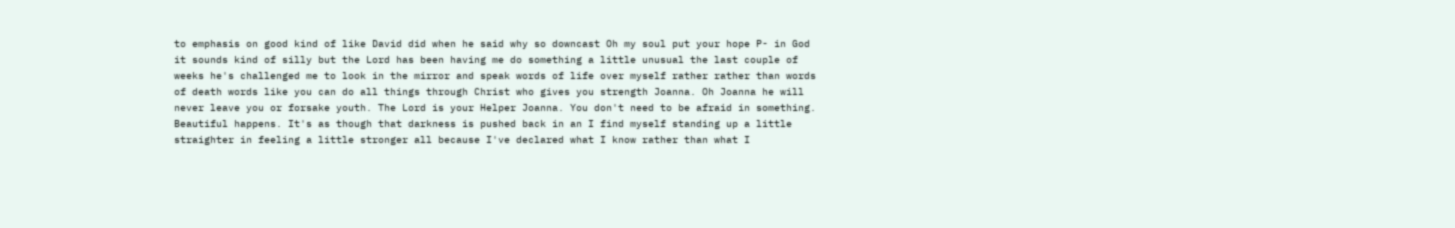to emphasis on good kind of like David did when he said why so downcast Oh my soul put your hope P- in God it sounds kind of silly but the Lord has been having me do something a little unusual the last couple of weeks he's challenged me to look in the mirror and speak words of life over myself rather rather than words of death words like you can do all things through Christ who gives you strength Joanna. Oh Joanna he will never leave you or forsake youth. The Lord is your Helper Joanna. You don't need to be afraid in something. Beautiful happens. It's as though that darkness is pushed back in an I find myself standing up a little straighter in feeling a little stronger all because I've declared what I know rather than what I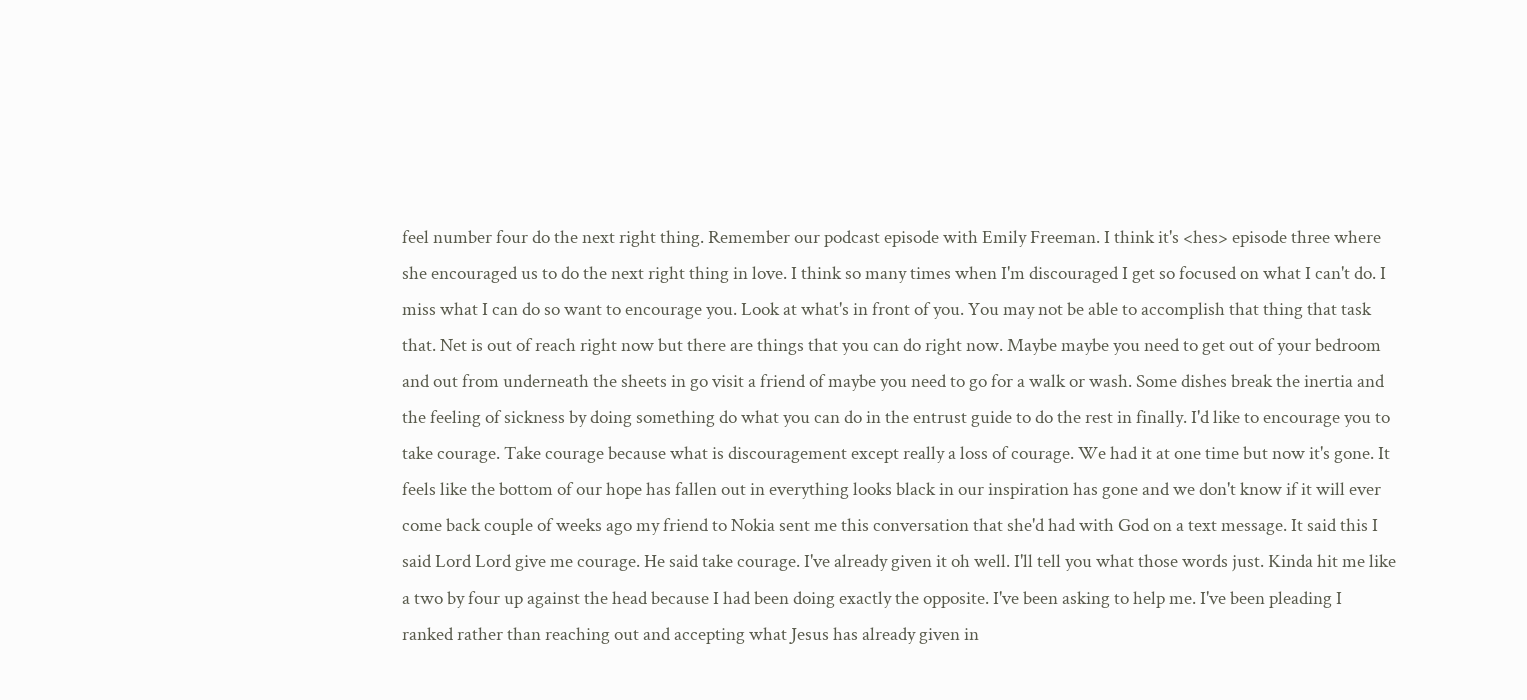feel number four do the next right thing. Remember our podcast episode with Emily Freeman. I think it's <hes> episode three where she encouraged us to do the next right thing in love. I think so many times when I'm discouraged I get so focused on what I can't do. I miss what I can do so want to encourage you. Look at what's in front of you. You may not be able to accomplish that thing that task that. Net is out of reach right now but there are things that you can do right now. Maybe maybe you need to get out of your bedroom and out from underneath the sheets in go visit a friend of maybe you need to go for a walk or wash. Some dishes break the inertia and the feeling of sickness by doing something do what you can do in the entrust guide to do the rest in finally. I'd like to encourage you to take courage. Take courage because what is discouragement except really a loss of courage. We had it at one time but now it's gone. It feels like the bottom of our hope has fallen out in everything looks black in our inspiration has gone and we don't know if it will ever come back couple of weeks ago my friend to Nokia sent me this conversation that she'd had with God on a text message. It said this I said Lord Lord give me courage. He said take courage. I've already given it oh well. I'll tell you what those words just. Kinda hit me like a two by four up against the head because I had been doing exactly the opposite. I've been asking to help me. I've been pleading I ranked rather than reaching out and accepting what Jesus has already given in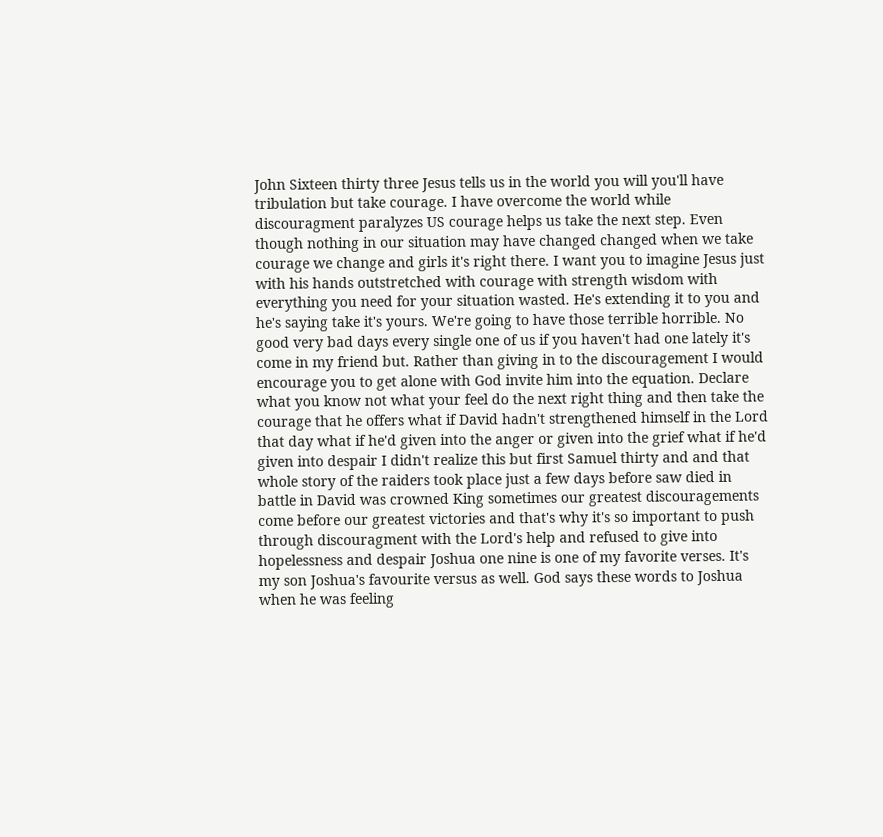John Sixteen thirty three Jesus tells us in the world you will you'll have tribulation but take courage. I have overcome the world while discouragment paralyzes US courage helps us take the next step. Even though nothing in our situation may have changed changed when we take courage we change and girls it's right there. I want you to imagine Jesus just with his hands outstretched with courage with strength wisdom with everything you need for your situation wasted. He's extending it to you and he's saying take it's yours. We're going to have those terrible horrible. No good very bad days every single one of us if you haven't had one lately it's come in my friend but. Rather than giving in to the discouragement I would encourage you to get alone with God invite him into the equation. Declare what you know not what your feel do the next right thing and then take the courage that he offers what if David hadn't strengthened himself in the Lord that day what if he'd given into the anger or given into the grief what if he'd given into despair I didn't realize this but first Samuel thirty and and that whole story of the raiders took place just a few days before saw died in battle in David was crowned King sometimes our greatest discouragements come before our greatest victories and that's why it's so important to push through discouragment with the Lord's help and refused to give into hopelessness and despair Joshua one nine is one of my favorite verses. It's my son Joshua's favourite versus as well. God says these words to Joshua when he was feeling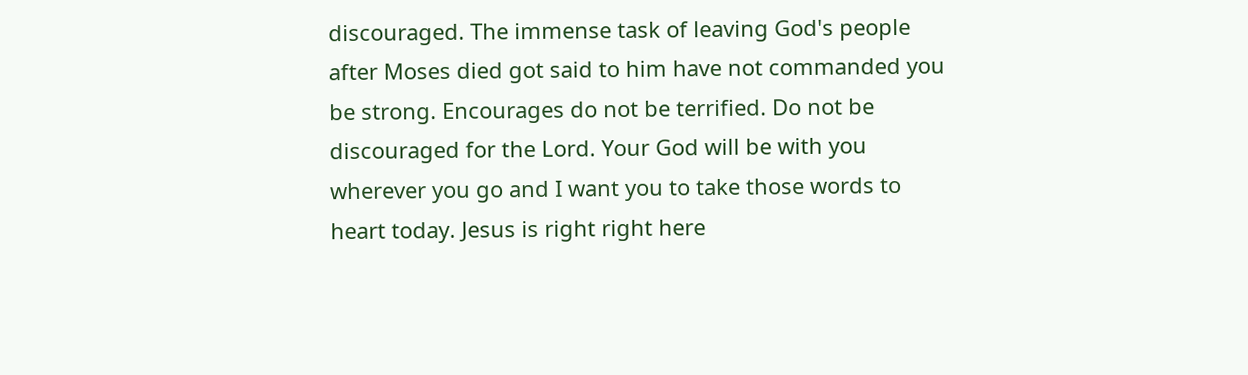discouraged. The immense task of leaving God's people after Moses died got said to him have not commanded you be strong. Encourages do not be terrified. Do not be discouraged for the Lord. Your God will be with you wherever you go and I want you to take those words to heart today. Jesus is right right here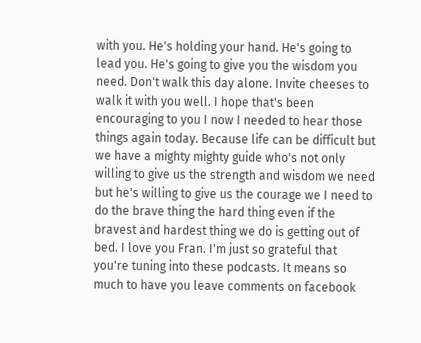with you. He's holding your hand. He's going to lead you. He's going to give you the wisdom you need. Don't walk this day alone. Invite cheeses to walk it with you well. I hope that's been encouraging to you I now I needed to hear those things again today. Because life can be difficult but we have a mighty mighty guide who's not only willing to give us the strength and wisdom we need but he's willing to give us the courage we I need to do the brave thing the hard thing even if the bravest and hardest thing we do is getting out of bed. I love you Fran. I'm just so grateful that you're tuning into these podcasts. It means so much to have you leave comments on facebook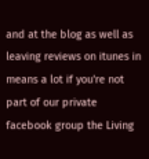and at the blog as well as leaving reviews on itunes in means a lot if you're not part of our private facebook group the Living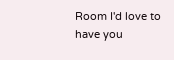Room I'd love to have you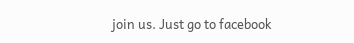join us. Just go to facebook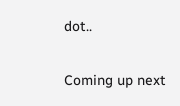dot..

Coming up next